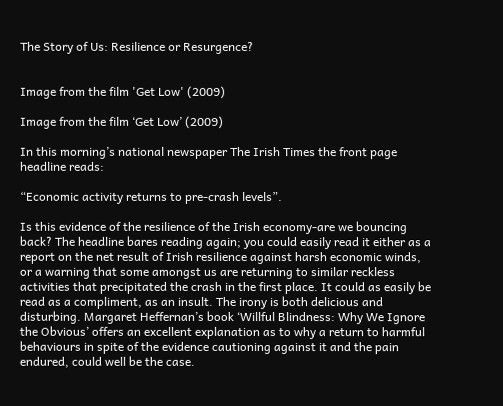The Story of Us: Resilience or Resurgence?


Image from the film 'Get Low' (2009)

Image from the film ‘Get Low’ (2009)

In this morning’s national newspaper The Irish Times the front page headline reads:

“Economic activity returns to pre-crash levels”.

Is this evidence of the resilience of the Irish economy-are we bouncing back? The headline bares reading again; you could easily read it either as a report on the net result of Irish resilience against harsh economic winds, or a warning that some amongst us are returning to similar reckless activities that precipitated the crash in the first place. It could as easily be read as a compliment, as an insult. The irony is both delicious and disturbing. Margaret Heffernan’s book ‘Willful Blindness: Why We Ignore the Obvious’ offers an excellent explanation as to why a return to harmful behaviours in spite of the evidence cautioning against it and the pain endured, could well be the case.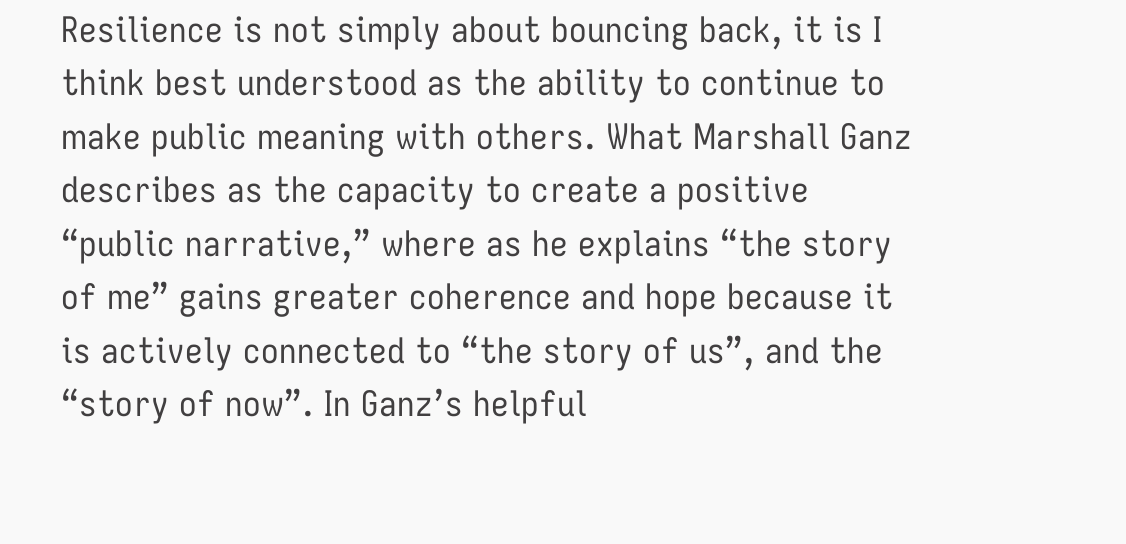Resilience is not simply about bouncing back, it is I think best understood as the ability to continue to make public meaning with others. What Marshall Ganz describes as the capacity to create a positive “public narrative,” where as he explains “the story of me” gains greater coherence and hope because it is actively connected to “the story of us”, and the “story of now”. In Ganz’s helpful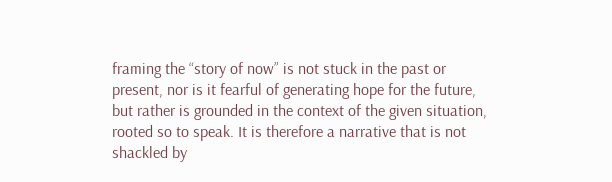framing the “story of now” is not stuck in the past or present, nor is it fearful of generating hope for the future, but rather is grounded in the context of the given situation, rooted so to speak. It is therefore a narrative that is not shackled by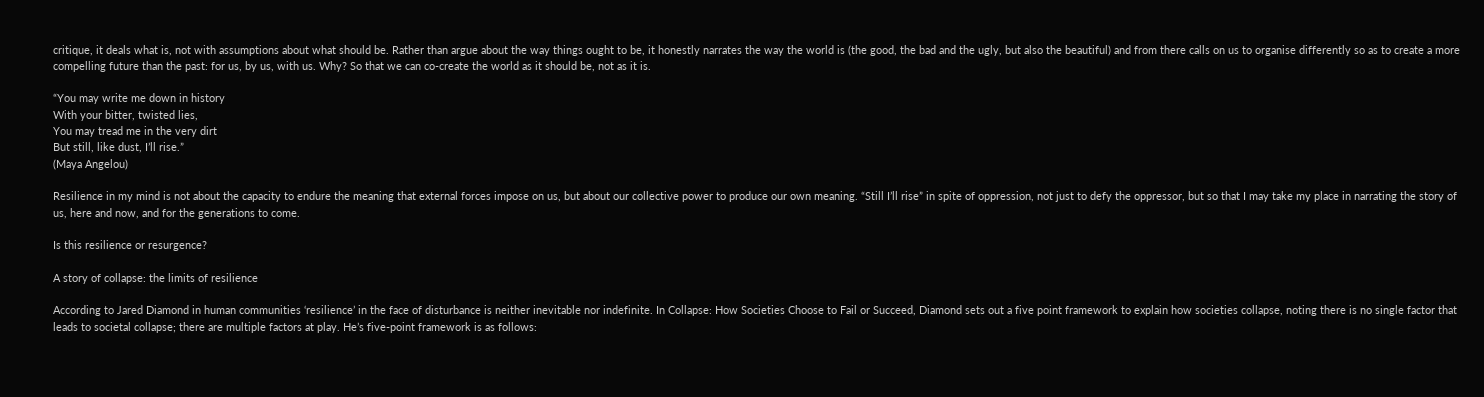critique, it deals what is, not with assumptions about what should be. Rather than argue about the way things ought to be, it honestly narrates the way the world is (the good, the bad and the ugly, but also the beautiful) and from there calls on us to organise differently so as to create a more compelling future than the past: for us, by us, with us. Why? So that we can co-create the world as it should be, not as it is.

“You may write me down in history
With your bitter, twisted lies,
You may tread me in the very dirt
But still, like dust, I’ll rise.”
(Maya Angelou)

Resilience in my mind is not about the capacity to endure the meaning that external forces impose on us, but about our collective power to produce our own meaning. “Still I’ll rise” in spite of oppression, not just to defy the oppressor, but so that I may take my place in narrating the story of us, here and now, and for the generations to come.

Is this resilience or resurgence?

A story of collapse: the limits of resilience

According to Jared Diamond in human communities ‘resilience’ in the face of disturbance is neither inevitable nor indefinite. In Collapse: How Societies Choose to Fail or Succeed, Diamond sets out a five point framework to explain how societies collapse, noting there is no single factor that leads to societal collapse; there are multiple factors at play. He’s five-point framework is as follows: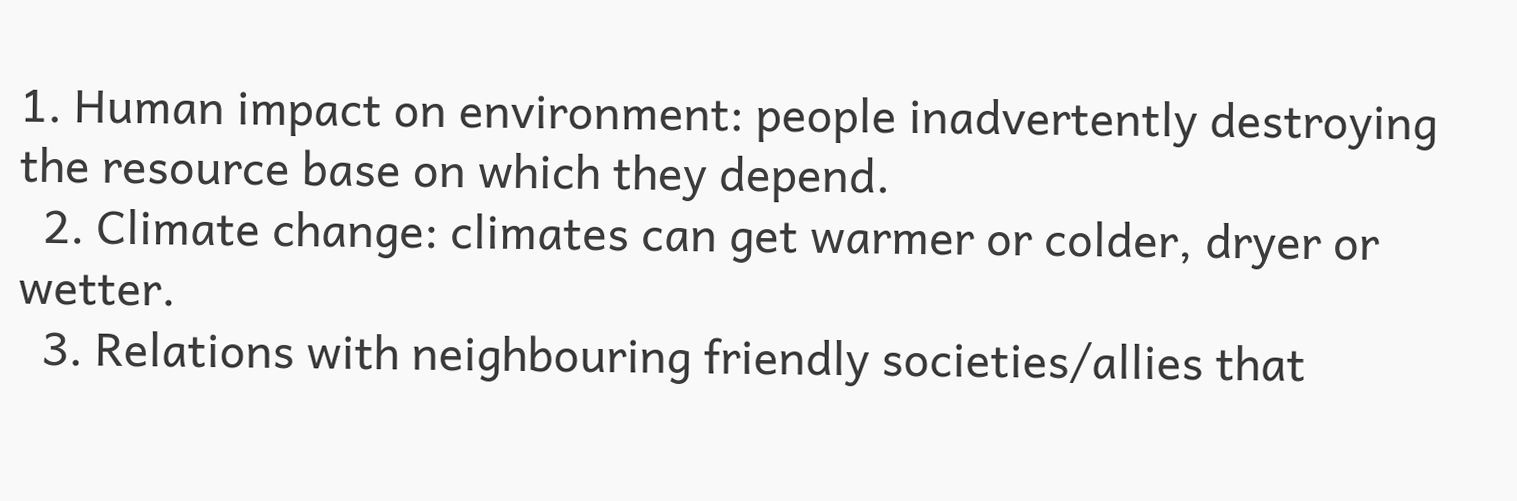1. Human impact on environment: people inadvertently destroying the resource base on which they depend.
  2. Climate change: climates can get warmer or colder, dryer or wetter.
  3. Relations with neighbouring friendly societies/allies that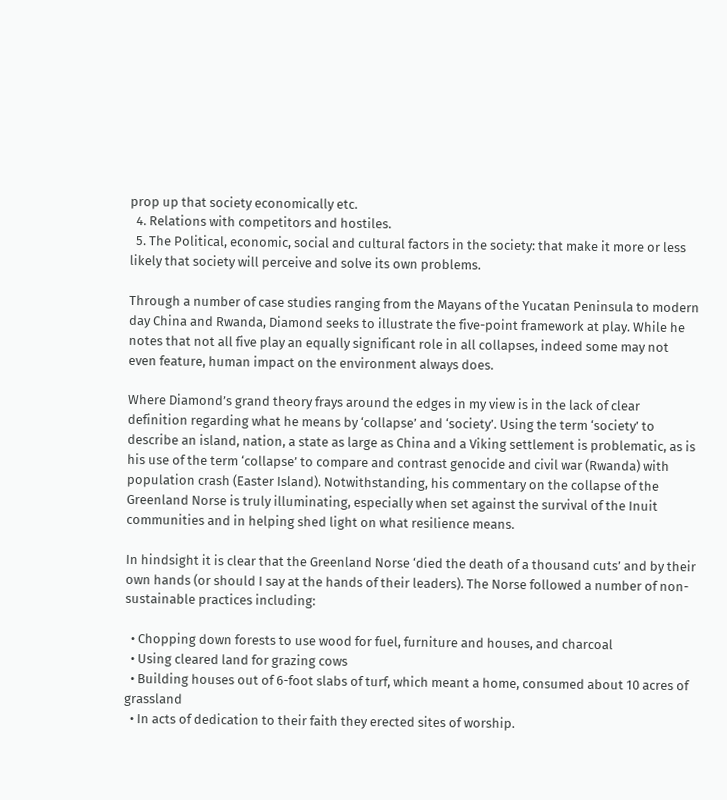prop up that society economically etc.
  4. Relations with competitors and hostiles.
  5. The Political, economic, social and cultural factors in the society: that make it more or less likely that society will perceive and solve its own problems.

Through a number of case studies ranging from the Mayans of the Yucatan Peninsula to modern day China and Rwanda, Diamond seeks to illustrate the five-point framework at play. While he notes that not all five play an equally significant role in all collapses, indeed some may not even feature, human impact on the environment always does.

Where Diamond’s grand theory frays around the edges in my view is in the lack of clear definition regarding what he means by ‘collapse’ and ‘society’. Using the term ‘society’ to describe an island, nation, a state as large as China and a Viking settlement is problematic, as is his use of the term ‘collapse’ to compare and contrast genocide and civil war (Rwanda) with population crash (Easter Island). Notwithstanding, his commentary on the collapse of the Greenland Norse is truly illuminating, especially when set against the survival of the Inuit communities and in helping shed light on what resilience means.

In hindsight it is clear that the Greenland Norse ‘died the death of a thousand cuts’ and by their own hands (or should I say at the hands of their leaders). The Norse followed a number of non-sustainable practices including:

  • Chopping down forests to use wood for fuel, furniture and houses, and charcoal
  • Using cleared land for grazing cows
  • Building houses out of 6-foot slabs of turf, which meant a home, consumed about 10 acres of grassland
  • In acts of dedication to their faith they erected sites of worship.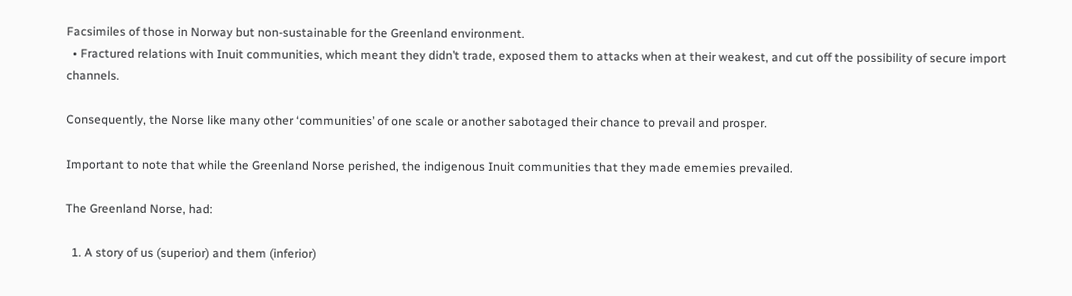Facsimiles of those in Norway but non-sustainable for the Greenland environment.
  • Fractured relations with Inuit communities, which meant they didn’t trade, exposed them to attacks when at their weakest, and cut off the possibility of secure import channels.

Consequently, the Norse like many other ‘communities’ of one scale or another sabotaged their chance to prevail and prosper.

Important to note that while the Greenland Norse perished, the indigenous Inuit communities that they made ememies prevailed.

The Greenland Norse, had:

  1. A story of us (superior) and them (inferior)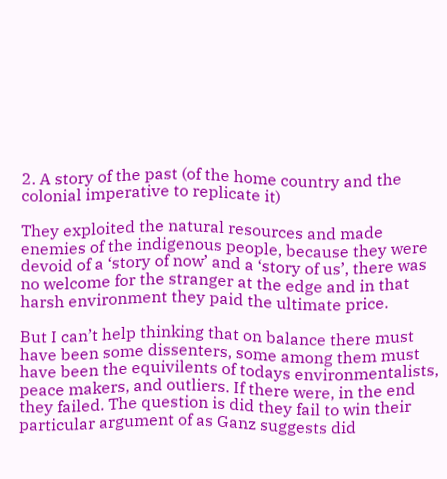2. A story of the past (of the home country and the colonial imperative to replicate it)

They exploited the natural resources and made enemies of the indigenous people, because they were devoid of a ‘story of now’ and a ‘story of us’, there was no welcome for the stranger at the edge and in that harsh environment they paid the ultimate price.

But I can’t help thinking that on balance there must have been some dissenters, some among them must have been the equivilents of todays environmentalists, peace makers, and outliers. If there were, in the end they failed. The question is did they fail to win their particular argument of as Ganz suggests did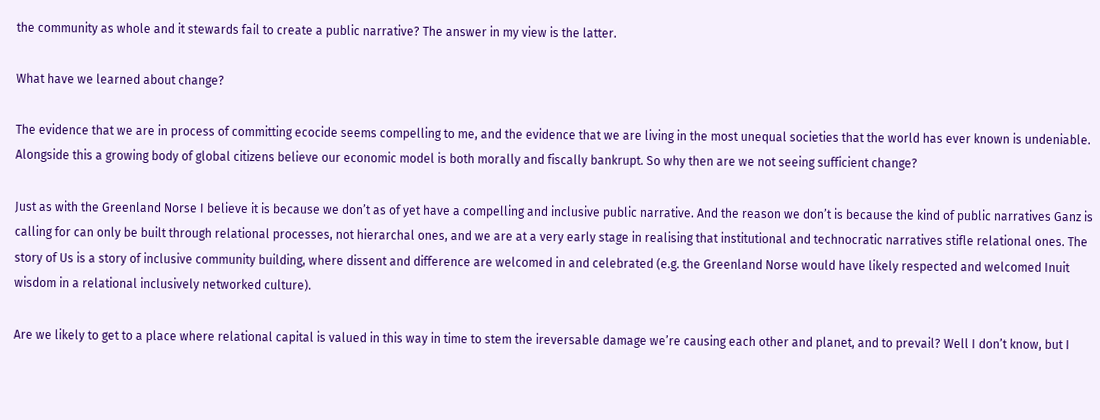the community as whole and it stewards fail to create a public narrative? The answer in my view is the latter.

What have we learned about change?

The evidence that we are in process of committing ecocide seems compelling to me, and the evidence that we are living in the most unequal societies that the world has ever known is undeniable. Alongside this a growing body of global citizens believe our economic model is both morally and fiscally bankrupt. So why then are we not seeing sufficient change?

Just as with the Greenland Norse I believe it is because we don’t as of yet have a compelling and inclusive public narrative. And the reason we don’t is because the kind of public narratives Ganz is calling for can only be built through relational processes, not hierarchal ones, and we are at a very early stage in realising that institutional and technocratic narratives stifle relational ones. The story of Us is a story of inclusive community building, where dissent and difference are welcomed in and celebrated (e.g. the Greenland Norse would have likely respected and welcomed Inuit wisdom in a relational inclusively networked culture).

Are we likely to get to a place where relational capital is valued in this way in time to stem the ireversable damage we’re causing each other and planet, and to prevail? Well I don’t know, but I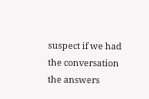suspect if we had the conversation the answers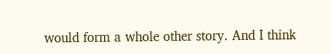would form a whole other story. And I think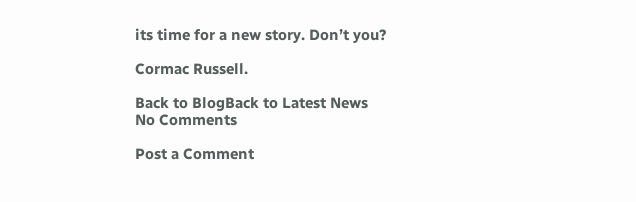its time for a new story. Don’t you?

Cormac Russell.

Back to BlogBack to Latest News
No Comments

Post a Comment